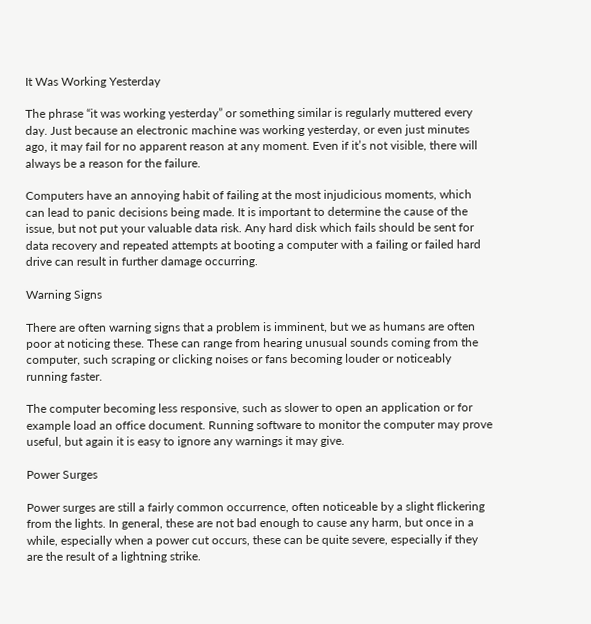It Was Working Yesterday

The phrase “it was working yesterday” or something similar is regularly muttered every day. Just because an electronic machine was working yesterday, or even just minutes ago, it may fail for no apparent reason at any moment. Even if it’s not visible, there will always be a reason for the failure.

Computers have an annoying habit of failing at the most injudicious moments, which can lead to panic decisions being made. It is important to determine the cause of the issue, but not put your valuable data risk. Any hard disk which fails should be sent for data recovery and repeated attempts at booting a computer with a failing or failed hard drive can result in further damage occurring.

Warning Signs

There are often warning signs that a problem is imminent, but we as humans are often poor at noticing these. These can range from hearing unusual sounds coming from the computer, such scraping or clicking noises or fans becoming louder or noticeably running faster.

The computer becoming less responsive, such as slower to open an application or for example load an office document. Running software to monitor the computer may prove useful, but again it is easy to ignore any warnings it may give.

Power Surges

Power surges are still a fairly common occurrence, often noticeable by a slight flickering from the lights. In general, these are not bad enough to cause any harm, but once in a while, especially when a power cut occurs, these can be quite severe, especially if they are the result of a lightning strike.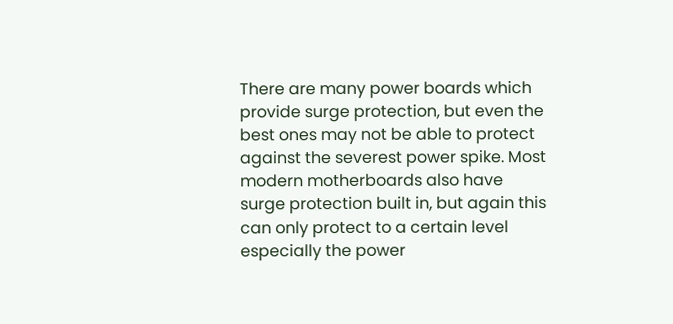There are many power boards which provide surge protection, but even the best ones may not be able to protect against the severest power spike. Most modern motherboards also have surge protection built in, but again this can only protect to a certain level especially the power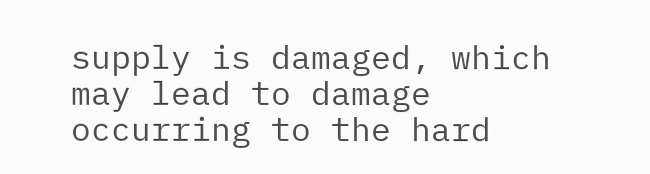supply is damaged, which may lead to damage occurring to the hard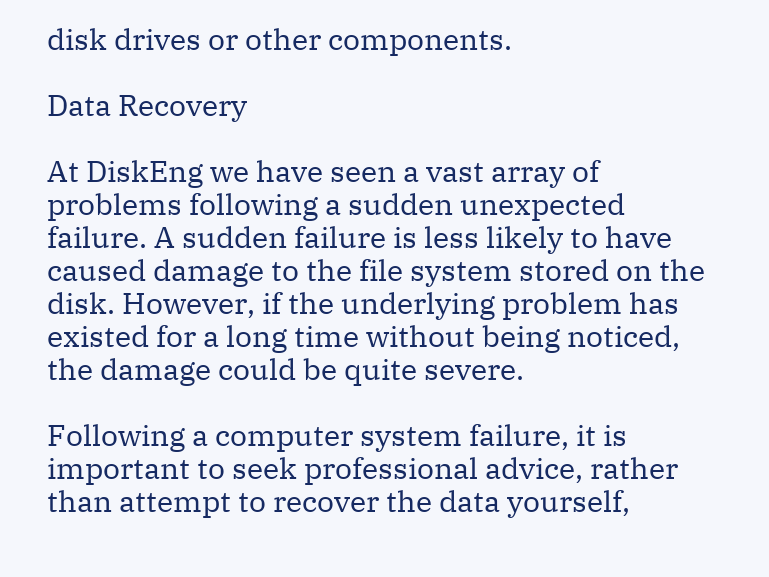disk drives or other components.

Data Recovery

At DiskEng we have seen a vast array of problems following a sudden unexpected failure. A sudden failure is less likely to have caused damage to the file system stored on the disk. However, if the underlying problem has existed for a long time without being noticed, the damage could be quite severe.

Following a computer system failure, it is important to seek professional advice, rather than attempt to recover the data yourself,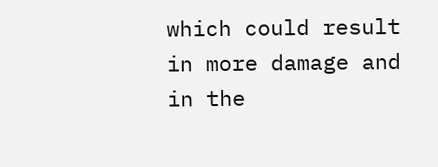which could result in more damage and in the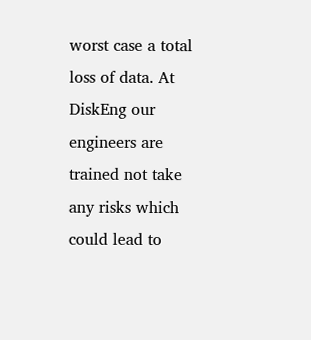worst case a total loss of data. At DiskEng our engineers are trained not take any risks which could lead to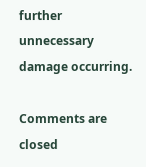further unnecessary damage occurring.

Comments are closed